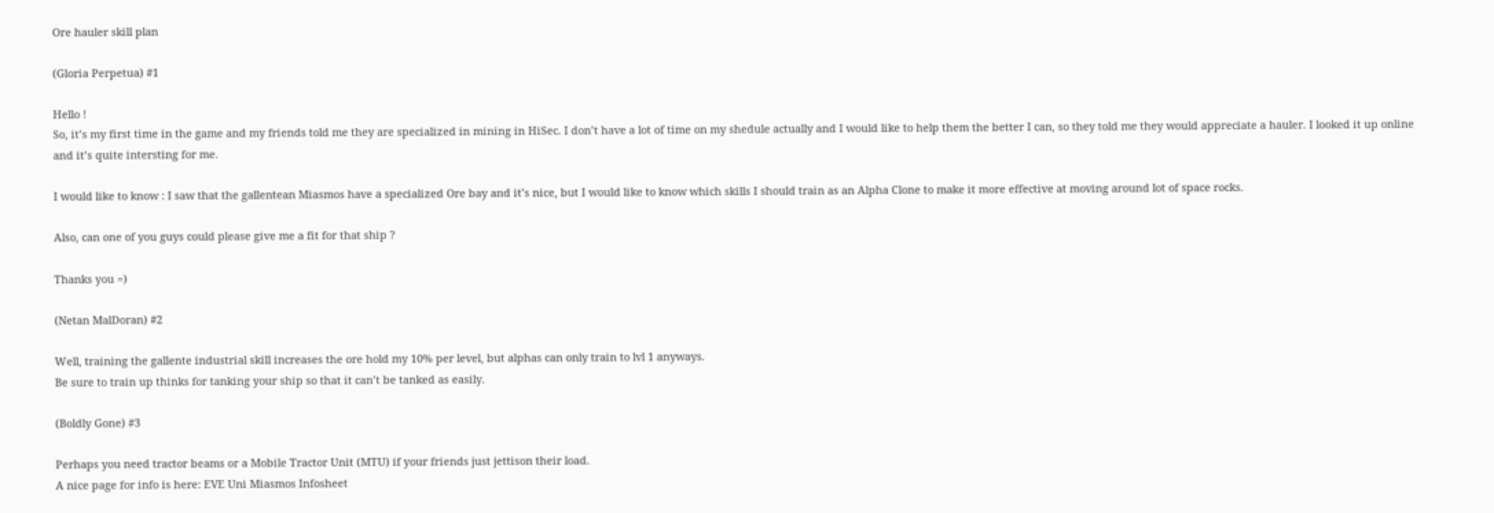Ore hauler skill plan

(Gloria Perpetua) #1

Hello !
So, it’s my first time in the game and my friends told me they are specialized in mining in HiSec. I don’t have a lot of time on my shedule actually and I would like to help them the better I can, so they told me they would appreciate a hauler. I looked it up online and it’s quite intersting for me.

I would like to know : I saw that the gallentean Miasmos have a specialized Ore bay and it’s nice, but I would like to know which skills I should train as an Alpha Clone to make it more effective at moving around lot of space rocks.

Also, can one of you guys could please give me a fit for that ship ?

Thanks you =)

(Netan MalDoran) #2

Well, training the gallente industrial skill increases the ore hold my 10% per level, but alphas can only train to lvl 1 anyways.
Be sure to train up thinks for tanking your ship so that it can’t be tanked as easily.

(Boldly Gone) #3

Perhaps you need tractor beams or a Mobile Tractor Unit (MTU) if your friends just jettison their load.
A nice page for info is here: EVE Uni Miasmos Infosheet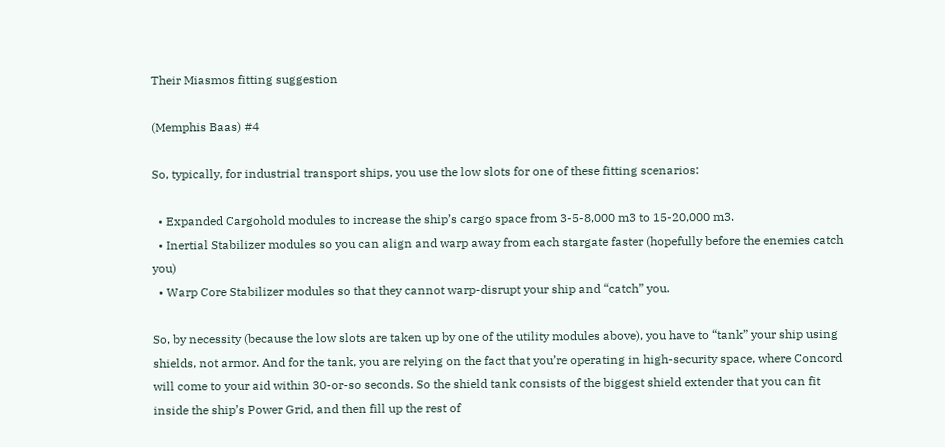Their Miasmos fitting suggestion

(Memphis Baas) #4

So, typically, for industrial transport ships, you use the low slots for one of these fitting scenarios:

  • Expanded Cargohold modules to increase the ship’s cargo space from 3-5-8,000 m3 to 15-20,000 m3.
  • Inertial Stabilizer modules so you can align and warp away from each stargate faster (hopefully before the enemies catch you)
  • Warp Core Stabilizer modules so that they cannot warp-disrupt your ship and “catch” you.

So, by necessity (because the low slots are taken up by one of the utility modules above), you have to “tank” your ship using shields, not armor. And for the tank, you are relying on the fact that you’re operating in high-security space, where Concord will come to your aid within 30-or-so seconds. So the shield tank consists of the biggest shield extender that you can fit inside the ship’s Power Grid, and then fill up the rest of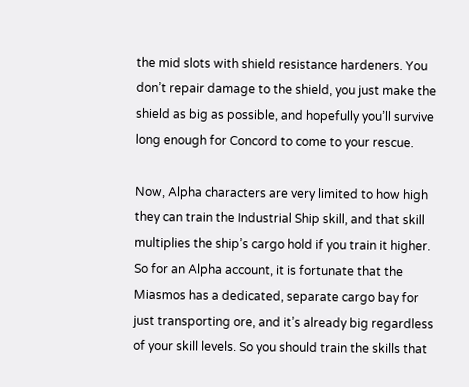the mid slots with shield resistance hardeners. You don’t repair damage to the shield, you just make the shield as big as possible, and hopefully you’ll survive long enough for Concord to come to your rescue.

Now, Alpha characters are very limited to how high they can train the Industrial Ship skill, and that skill multiplies the ship’s cargo hold if you train it higher. So for an Alpha account, it is fortunate that the Miasmos has a dedicated, separate cargo bay for just transporting ore, and it’s already big regardless of your skill levels. So you should train the skills that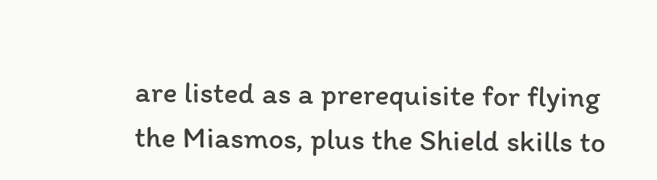are listed as a prerequisite for flying the Miasmos, plus the Shield skills to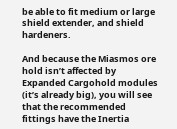be able to fit medium or large shield extender, and shield hardeners.

And because the Miasmos ore hold isn’t affected by Expanded Cargohold modules (it’s already big), you will see that the recommended fittings have the Inertia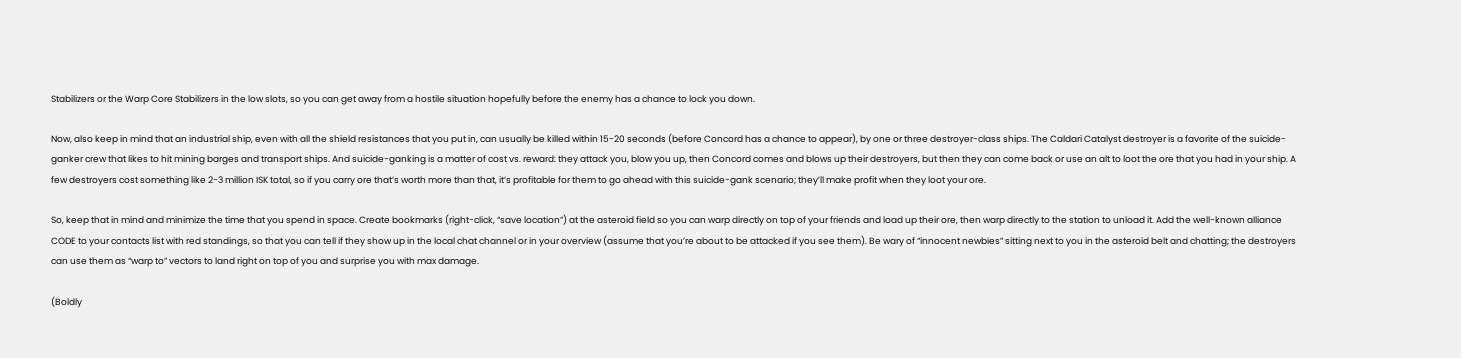Stabilizers or the Warp Core Stabilizers in the low slots, so you can get away from a hostile situation hopefully before the enemy has a chance to lock you down.

Now, also keep in mind that an industrial ship, even with all the shield resistances that you put in, can usually be killed within 15-20 seconds (before Concord has a chance to appear), by one or three destroyer-class ships. The Caldari Catalyst destroyer is a favorite of the suicide-ganker crew that likes to hit mining barges and transport ships. And suicide-ganking is a matter of cost vs. reward: they attack you, blow you up, then Concord comes and blows up their destroyers, but then they can come back or use an alt to loot the ore that you had in your ship. A few destroyers cost something like 2-3 million ISK total, so if you carry ore that’s worth more than that, it’s profitable for them to go ahead with this suicide-gank scenario; they’ll make profit when they loot your ore.

So, keep that in mind and minimize the time that you spend in space. Create bookmarks (right-click, “save location”) at the asteroid field so you can warp directly on top of your friends and load up their ore, then warp directly to the station to unload it. Add the well-known alliance CODE to your contacts list with red standings, so that you can tell if they show up in the local chat channel or in your overview (assume that you’re about to be attacked if you see them). Be wary of “innocent newbies” sitting next to you in the asteroid belt and chatting; the destroyers can use them as “warp to” vectors to land right on top of you and surprise you with max damage.

(Boldly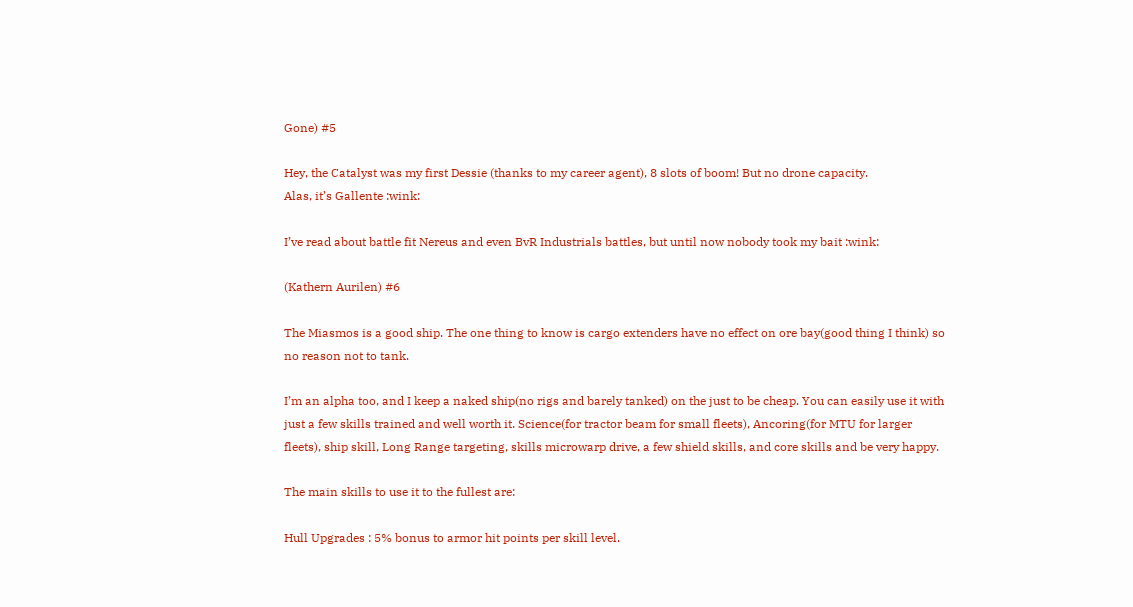Gone) #5

Hey, the Catalyst was my first Dessie (thanks to my career agent), 8 slots of boom! But no drone capacity.
Alas, it’s Gallente :wink:

I’ve read about battle fit Nereus and even BvR Industrials battles, but until now nobody took my bait :wink:

(Kathern Aurilen) #6

The Miasmos is a good ship. The one thing to know is cargo extenders have no effect on ore bay(good thing I think) so no reason not to tank.

I’m an alpha too, and I keep a naked ship(no rigs and barely tanked) on the just to be cheap. You can easily use it with just a few skills trained and well worth it. Science(for tractor beam for small fleets), Ancoring(for MTU for larger fleets), ship skill, Long Range targeting, skills microwarp drive, a few shield skills, and core skills and be very happy.

The main skills to use it to the fullest are:

Hull Upgrades : 5% bonus to armor hit points per skill level.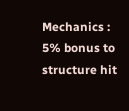Mechanics : 5% bonus to structure hit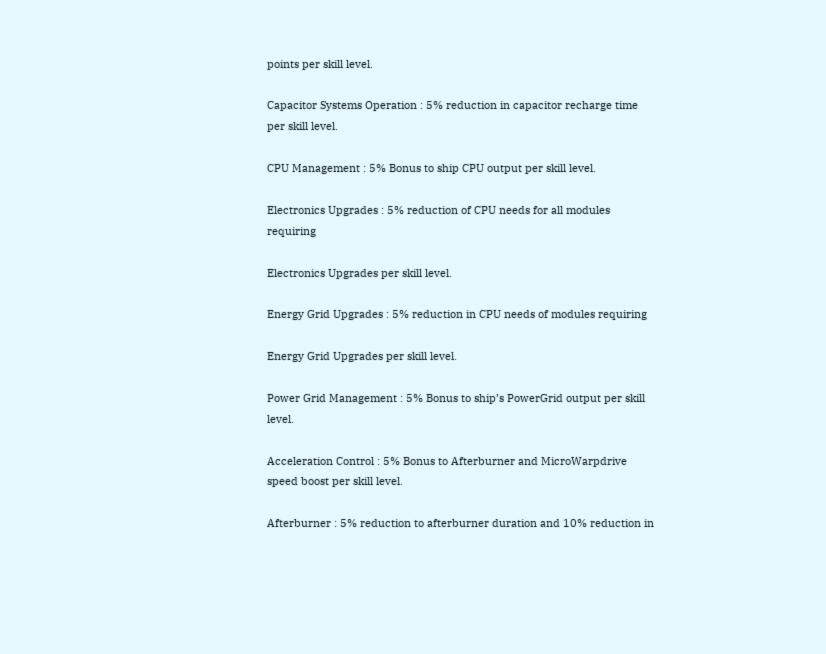points per skill level.

Capacitor Systems Operation : 5% reduction in capacitor recharge time per skill level.

CPU Management : 5% Bonus to ship CPU output per skill level.

Electronics Upgrades : 5% reduction of CPU needs for all modules requiring

Electronics Upgrades per skill level.

Energy Grid Upgrades : 5% reduction in CPU needs of modules requiring

Energy Grid Upgrades per skill level.

Power Grid Management : 5% Bonus to ship’s PowerGrid output per skill level.

Acceleration Control : 5% Bonus to Afterburner and MicroWarpdrive speed boost per skill level.

Afterburner : 5% reduction to afterburner duration and 10% reduction in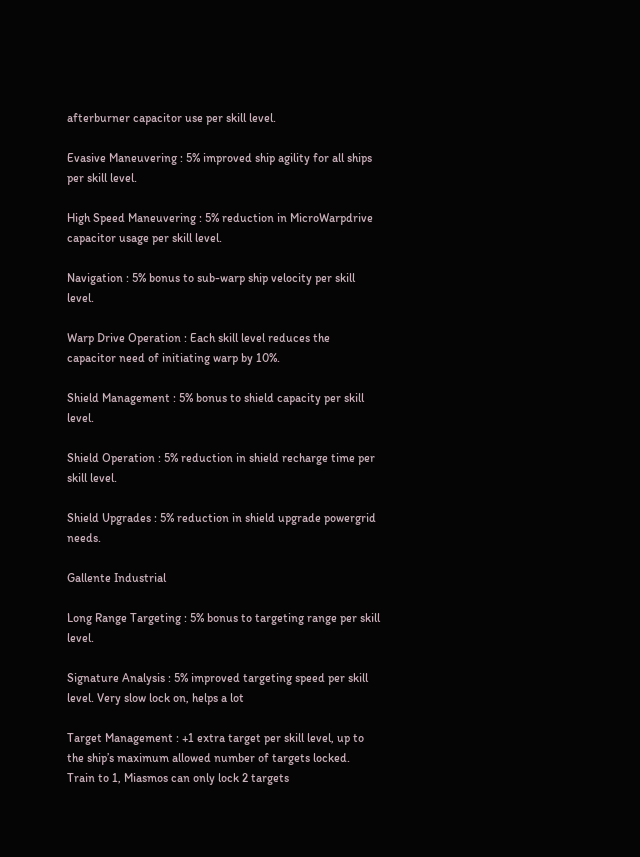afterburner capacitor use per skill level.

Evasive Maneuvering : 5% improved ship agility for all ships per skill level.

High Speed Maneuvering : 5% reduction in MicroWarpdrive capacitor usage per skill level.

Navigation : 5% bonus to sub-warp ship velocity per skill level.

Warp Drive Operation : Each skill level reduces the capacitor need of initiating warp by 10%.

Shield Management : 5% bonus to shield capacity per skill level.

Shield Operation : 5% reduction in shield recharge time per skill level.

Shield Upgrades : 5% reduction in shield upgrade powergrid needs.

Gallente Industrial

Long Range Targeting : 5% bonus to targeting range per skill level.

Signature Analysis : 5% improved targeting speed per skill level. Very slow lock on, helps a lot

Target Management : +1 extra target per skill level, up to the ship’s maximum allowed number of targets locked. Train to 1, Miasmos can only lock 2 targets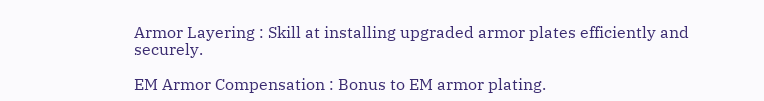Armor Layering : Skill at installing upgraded armor plates efficiently and securely.

EM Armor Compensation : Bonus to EM armor plating.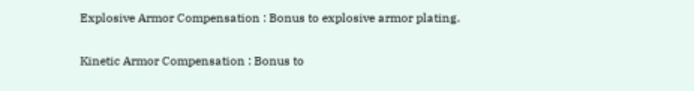Explosive Armor Compensation : Bonus to explosive armor plating.

Kinetic Armor Compensation : Bonus to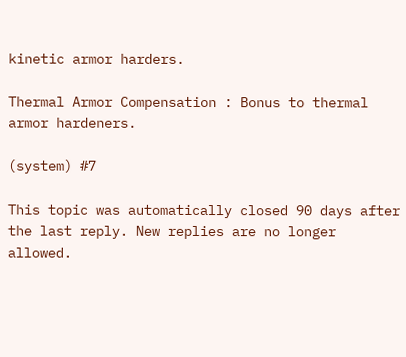kinetic armor harders.

Thermal Armor Compensation : Bonus to thermal armor hardeners.

(system) #7

This topic was automatically closed 90 days after the last reply. New replies are no longer allowed.